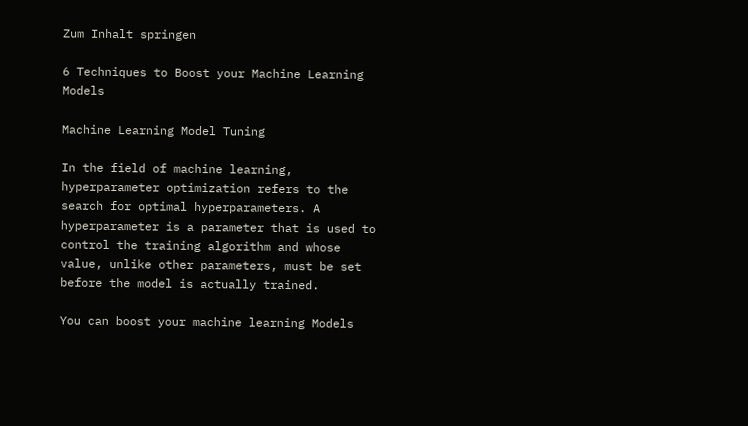Zum Inhalt springen

6 Techniques to Boost your Machine Learning Models

Machine Learning Model Tuning

In the field of machine learning, hyperparameter optimization refers to the search for optimal hyperparameters. A hyperparameter is a parameter that is used to control the training algorithm and whose value, unlike other parameters, must be set before the model is actually trained.

You can boost your machine learning Models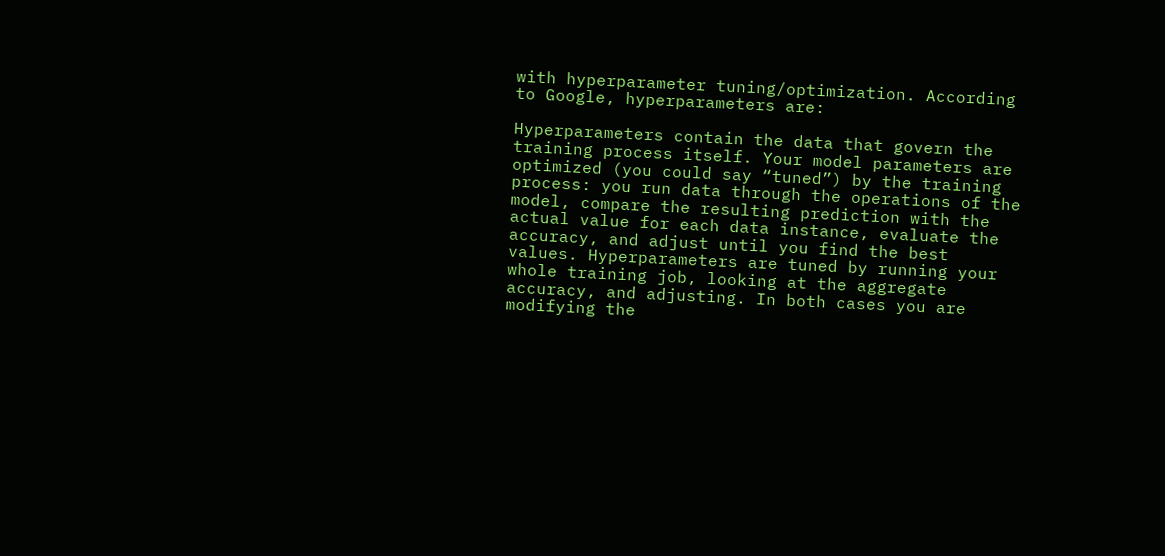with hyperparameter tuning/optimization. According to Google, hyperparameters are:

Hyperparameters contain the data that govern the training process itself. Your model parameters are optimized (you could say “tuned”) by the training process: you run data through the operations of the model, compare the resulting prediction with the actual value for each data instance, evaluate the accuracy, and adjust until you find the best values. Hyperparameters are tuned by running your whole training job, looking at the aggregate accuracy, and adjusting. In both cases you are modifying the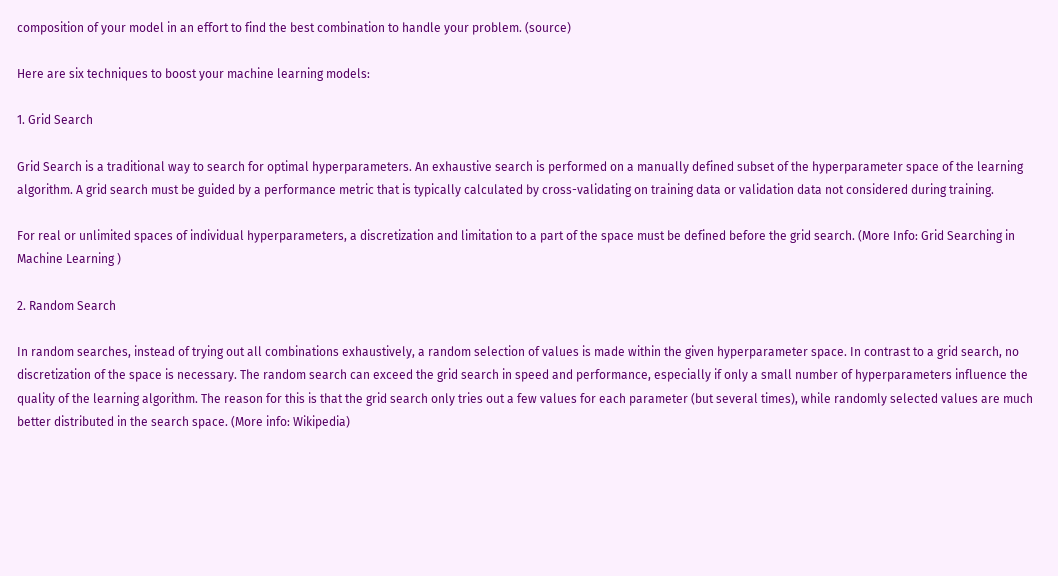composition of your model in an effort to find the best combination to handle your problem. (source)

Here are six techniques to boost your machine learning models:

1. Grid Search

Grid Search is a traditional way to search for optimal hyperparameters. An exhaustive search is performed on a manually defined subset of the hyperparameter space of the learning algorithm. A grid search must be guided by a performance metric that is typically calculated by cross-validating on training data or validation data not considered during training.

For real or unlimited spaces of individual hyperparameters, a discretization and limitation to a part of the space must be defined before the grid search. (More Info: Grid Searching in Machine Learning )

2. Random Search

In random searches, instead of trying out all combinations exhaustively, a random selection of values is made within the given hyperparameter space. In contrast to a grid search, no discretization of the space is necessary. The random search can exceed the grid search in speed and performance, especially if only a small number of hyperparameters influence the quality of the learning algorithm. The reason for this is that the grid search only tries out a few values for each parameter (but several times), while randomly selected values are much better distributed in the search space. (More info: Wikipedia)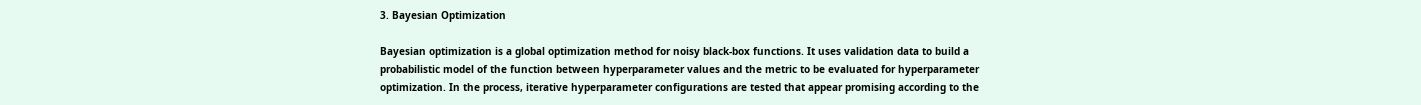3. Bayesian Optimization

Bayesian optimization is a global optimization method for noisy black-box functions. It uses validation data to build a probabilistic model of the function between hyperparameter values and the metric to be evaluated for hyperparameter optimization. In the process, iterative hyperparameter configurations are tested that appear promising according to the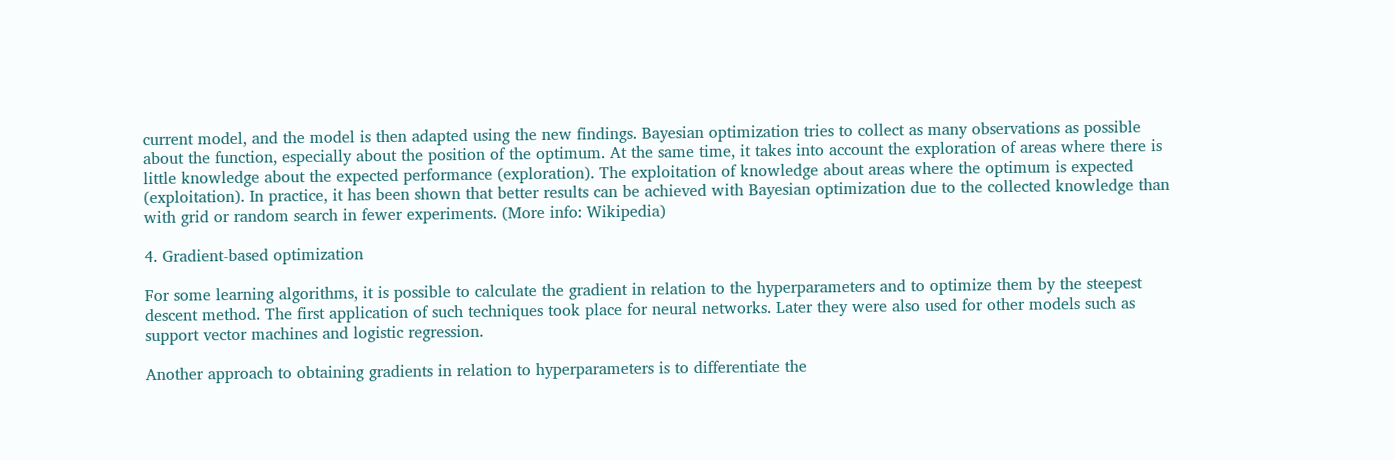current model, and the model is then adapted using the new findings. Bayesian optimization tries to collect as many observations as possible about the function, especially about the position of the optimum. At the same time, it takes into account the exploration of areas where there is little knowledge about the expected performance (exploration). The exploitation of knowledge about areas where the optimum is expected (exploitation). In practice, it has been shown that better results can be achieved with Bayesian optimization due to the collected knowledge than with grid or random search in fewer experiments. (More info: Wikipedia)

4. Gradient-based optimization

For some learning algorithms, it is possible to calculate the gradient in relation to the hyperparameters and to optimize them by the steepest descent method. The first application of such techniques took place for neural networks. Later they were also used for other models such as support vector machines and logistic regression.

Another approach to obtaining gradients in relation to hyperparameters is to differentiate the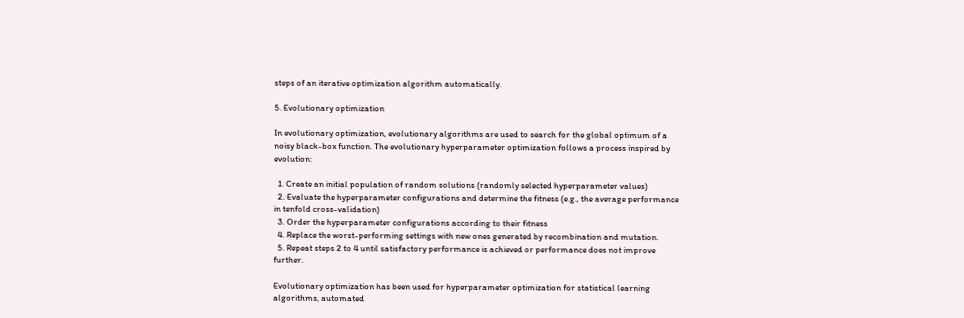steps of an iterative optimization algorithm automatically.

5. Evolutionary optimization

In evolutionary optimization, evolutionary algorithms are used to search for the global optimum of a noisy black-box function. The evolutionary hyperparameter optimization follows a process inspired by evolution:

  1. Create an initial population of random solutions (randomly selected hyperparameter values)
  2. Evaluate the hyperparameter configurations and determine the fitness (e.g., the average performance in tenfold cross-validation)
  3. Order the hyperparameter configurations according to their fitness
  4. Replace the worst-performing settings with new ones generated by recombination and mutation.
  5. Repeat steps 2 to 4 until satisfactory performance is achieved or performance does not improve further.

Evolutionary optimization has been used for hyperparameter optimization for statistical learning algorithms, automated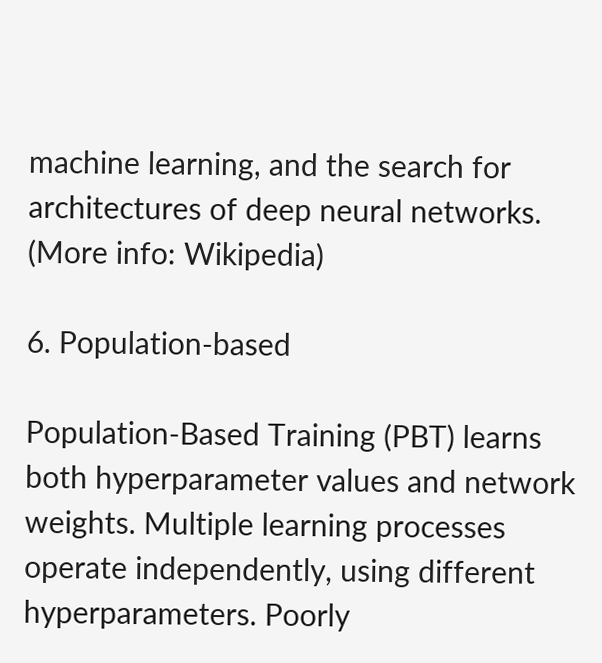machine learning, and the search for architectures of deep neural networks. (More info: Wikipedia)

6. Population-based

Population-Based Training (PBT) learns both hyperparameter values and network weights. Multiple learning processes operate independently, using different hyperparameters. Poorly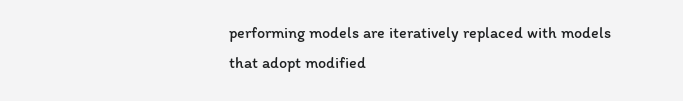performing models are iteratively replaced with models that adopt modified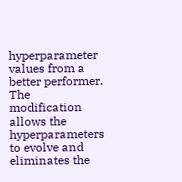hyperparameter values from a better performer. The modification allows the hyperparameters to evolve and eliminates the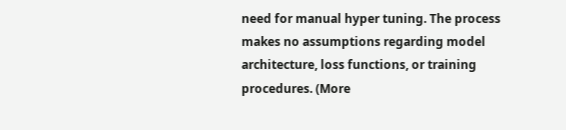need for manual hyper tuning. The process makes no assumptions regarding model architecture, loss functions, or training procedures. (More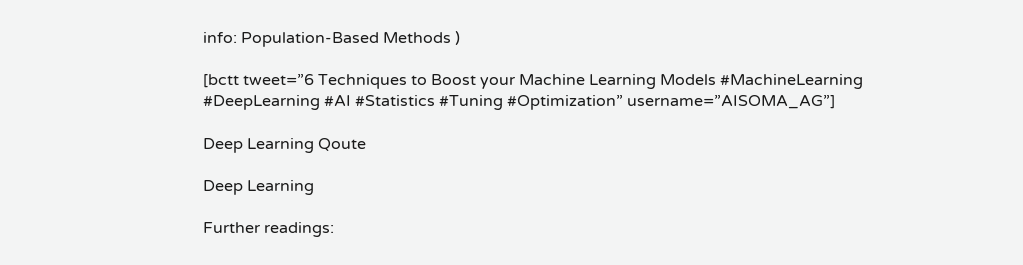info: Population-Based Methods )

[bctt tweet=”6 Techniques to Boost your Machine Learning Models #MachineLearning #DeepLearning #AI #Statistics #Tuning #Optimization” username=”AISOMA_AG”]

Deep Learning Qoute

Deep Learning

Further readings: